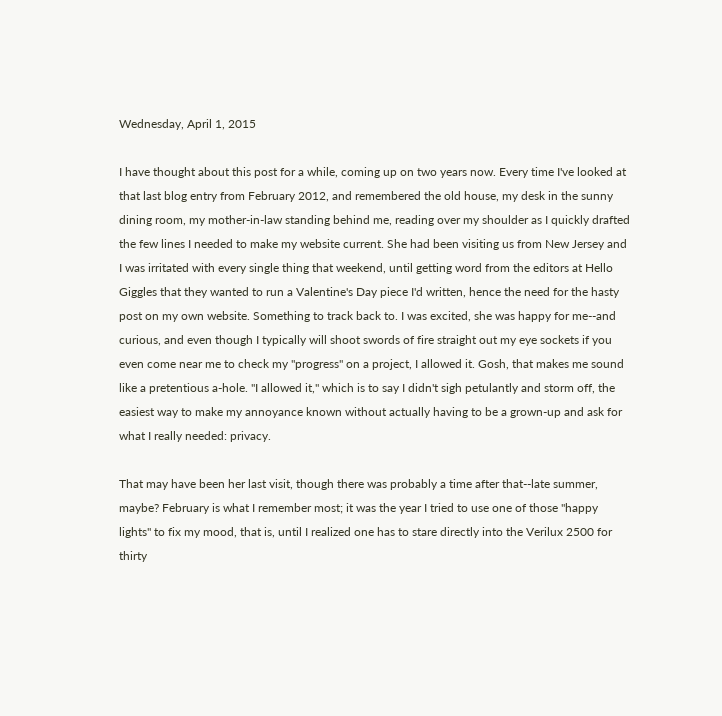Wednesday, April 1, 2015

I have thought about this post for a while, coming up on two years now. Every time I've looked at that last blog entry from February 2012, and remembered the old house, my desk in the sunny dining room, my mother-in-law standing behind me, reading over my shoulder as I quickly drafted the few lines I needed to make my website current. She had been visiting us from New Jersey and I was irritated with every single thing that weekend, until getting word from the editors at Hello Giggles that they wanted to run a Valentine's Day piece I'd written, hence the need for the hasty post on my own website. Something to track back to. I was excited, she was happy for me--and curious, and even though I typically will shoot swords of fire straight out my eye sockets if you even come near me to check my "progress" on a project, I allowed it. Gosh, that makes me sound like a pretentious a-hole. "I allowed it," which is to say I didn't sigh petulantly and storm off, the easiest way to make my annoyance known without actually having to be a grown-up and ask for what I really needed: privacy.

That may have been her last visit, though there was probably a time after that--late summer, maybe? February is what I remember most; it was the year I tried to use one of those "happy lights" to fix my mood, that is, until I realized one has to stare directly into the Verilux 2500 for thirty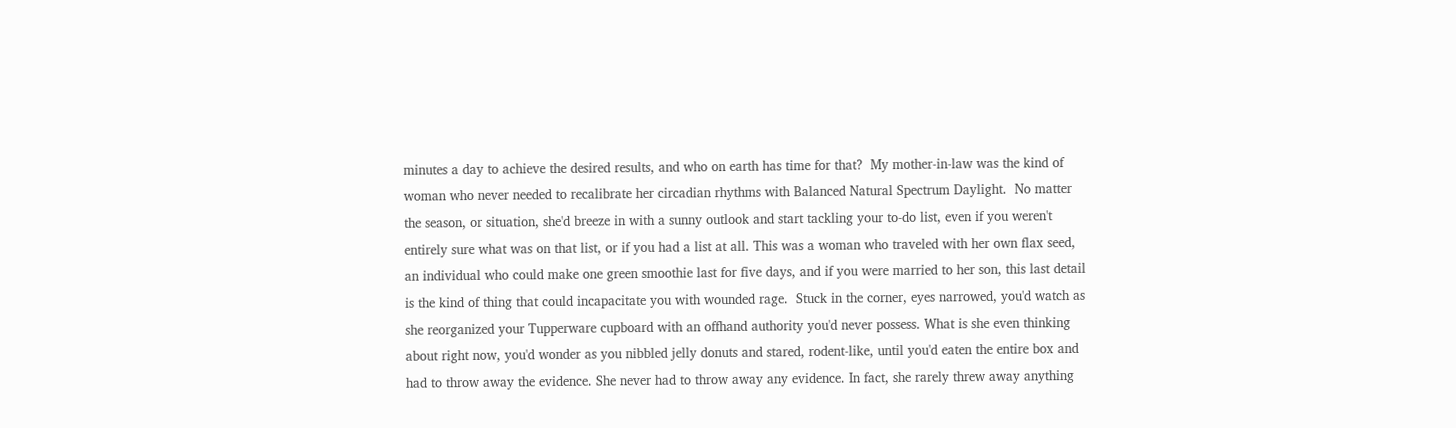minutes a day to achieve the desired results, and who on earth has time for that?  My mother-in-law was the kind of woman who never needed to recalibrate her circadian rhythms with Balanced Natural Spectrum Daylight.  No matter the season, or situation, she'd breeze in with a sunny outlook and start tackling your to-do list, even if you weren't entirely sure what was on that list, or if you had a list at all. This was a woman who traveled with her own flax seed, an individual who could make one green smoothie last for five days, and if you were married to her son, this last detail is the kind of thing that could incapacitate you with wounded rage.  Stuck in the corner, eyes narrowed, you'd watch as she reorganized your Tupperware cupboard with an offhand authority you'd never possess. What is she even thinking about right now, you'd wonder as you nibbled jelly donuts and stared, rodent-like, until you'd eaten the entire box and had to throw away the evidence. She never had to throw away any evidence. In fact, she rarely threw away anything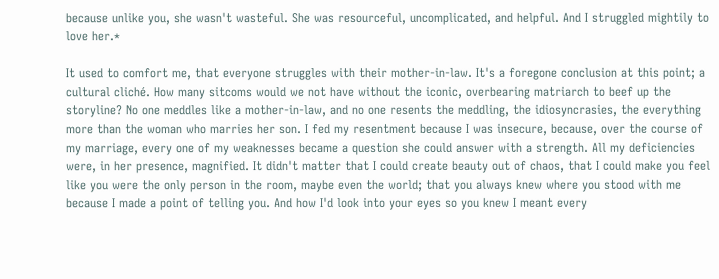because unlike you, she wasn't wasteful. She was resourceful, uncomplicated, and helpful. And I struggled mightily to love her.*

It used to comfort me, that everyone struggles with their mother-in-law. It's a foregone conclusion at this point; a cultural cliché. How many sitcoms would we not have without the iconic, overbearing matriarch to beef up the storyline? No one meddles like a mother-in-law, and no one resents the meddling, the idiosyncrasies, the everything more than the woman who marries her son. I fed my resentment because I was insecure, because, over the course of my marriage, every one of my weaknesses became a question she could answer with a strength. All my deficiencies were, in her presence, magnified. It didn't matter that I could create beauty out of chaos, that I could make you feel like you were the only person in the room, maybe even the world; that you always knew where you stood with me because I made a point of telling you. And how I'd look into your eyes so you knew I meant every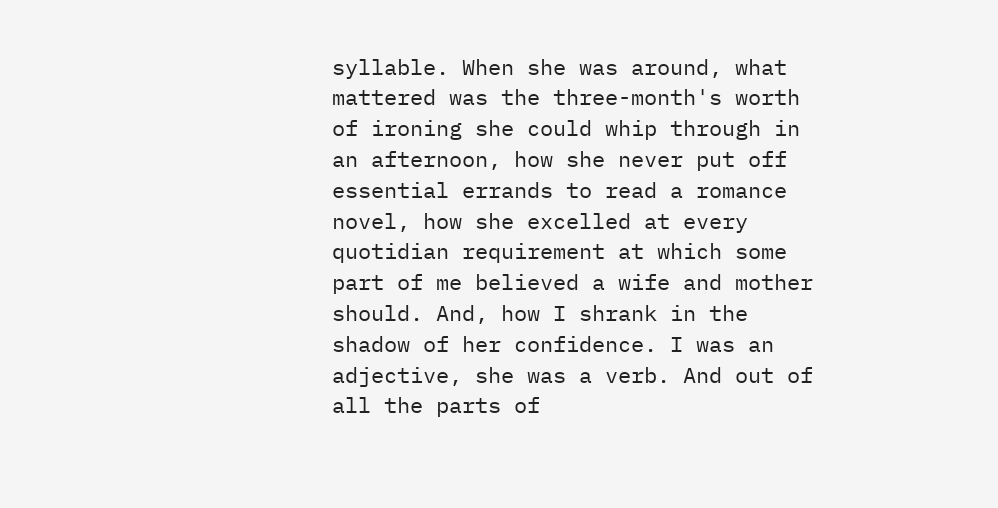syllable. When she was around, what mattered was the three-month's worth of ironing she could whip through in an afternoon, how she never put off essential errands to read a romance novel, how she excelled at every quotidian requirement at which some part of me believed a wife and mother should. And, how I shrank in the shadow of her confidence. I was an adjective, she was a verb. And out of all the parts of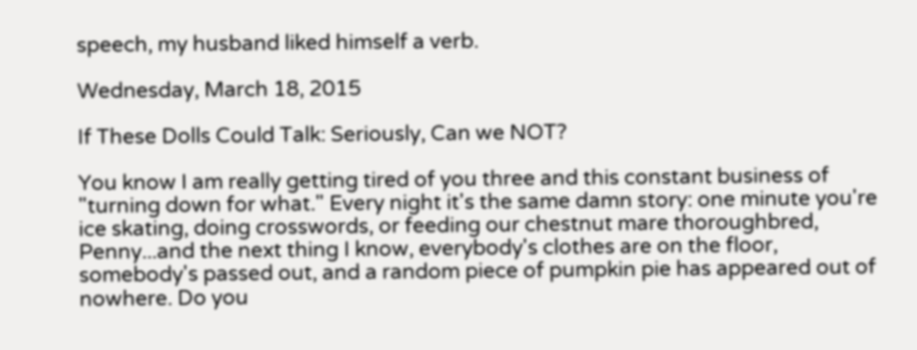speech, my husband liked himself a verb.

Wednesday, March 18, 2015

If These Dolls Could Talk: Seriously, Can we NOT?

You know I am really getting tired of you three and this constant business of "turning down for what." Every night it's the same damn story: one minute you're ice skating, doing crosswords, or feeding our chestnut mare thoroughbred, Penny...and the next thing I know, everybody's clothes are on the floor, somebody's passed out, and a random piece of pumpkin pie has appeared out of nowhere. Do you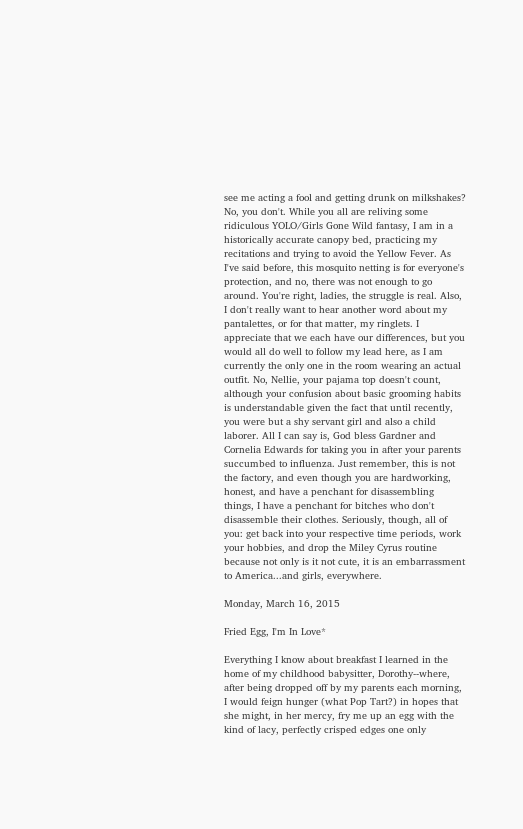see me acting a fool and getting drunk on milkshakes? No, you don't. While you all are reliving some ridiculous YOLO/Girls Gone Wild fantasy, I am in a historically accurate canopy bed, practicing my recitations and trying to avoid the Yellow Fever. As I've said before, this mosquito netting is for everyone's protection, and no, there was not enough to go around. You're right, ladies, the struggle is real. Also, I don't really want to hear another word about my pantalettes, or for that matter, my ringlets. I appreciate that we each have our differences, but you would all do well to follow my lead here, as I am currently the only one in the room wearing an actual outfit. No, Nellie, your pajama top doesn't count, although your confusion about basic grooming habits is understandable given the fact that until recently, you were but a shy servant girl and also a child laborer. All I can say is, God bless Gardner and Cornelia Edwards for taking you in after your parents succumbed to influenza. Just remember, this is not the factory, and even though you are hardworking, honest, and have a penchant for disassembling things, I have a penchant for bitches who don't disassemble their clothes. Seriously, though, all of you: get back into your respective time periods, work your hobbies, and drop the Miley Cyrus routine because not only is it not cute, it is an embarrassment to America...and girls, everywhere.

Monday, March 16, 2015

Fried Egg, I'm In Love*

Everything I know about breakfast I learned in the home of my childhood babysitter, Dorothy--where, after being dropped off by my parents each morning, I would feign hunger (what Pop Tart?) in hopes that she might, in her mercy, fry me up an egg with the kind of lacy, perfectly crisped edges one only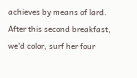achieves by means of lard. After this second breakfast, we'd color, surf her four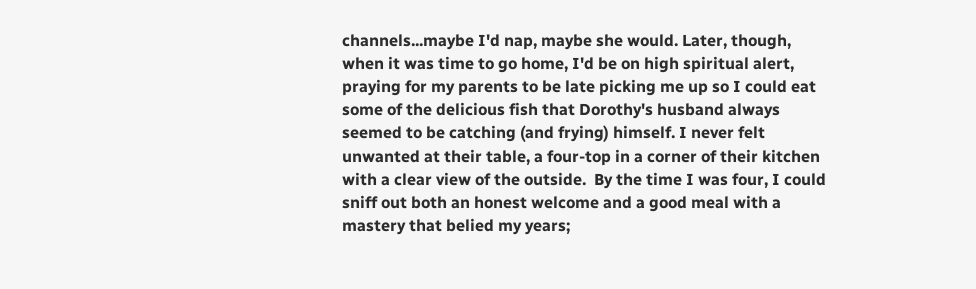channels...maybe I'd nap, maybe she would. Later, though, when it was time to go home, I'd be on high spiritual alert, praying for my parents to be late picking me up so I could eat some of the delicious fish that Dorothy's husband always seemed to be catching (and frying) himself. I never felt unwanted at their table, a four-top in a corner of their kitchen with a clear view of the outside.  By the time I was four, I could sniff out both an honest welcome and a good meal with a mastery that belied my years;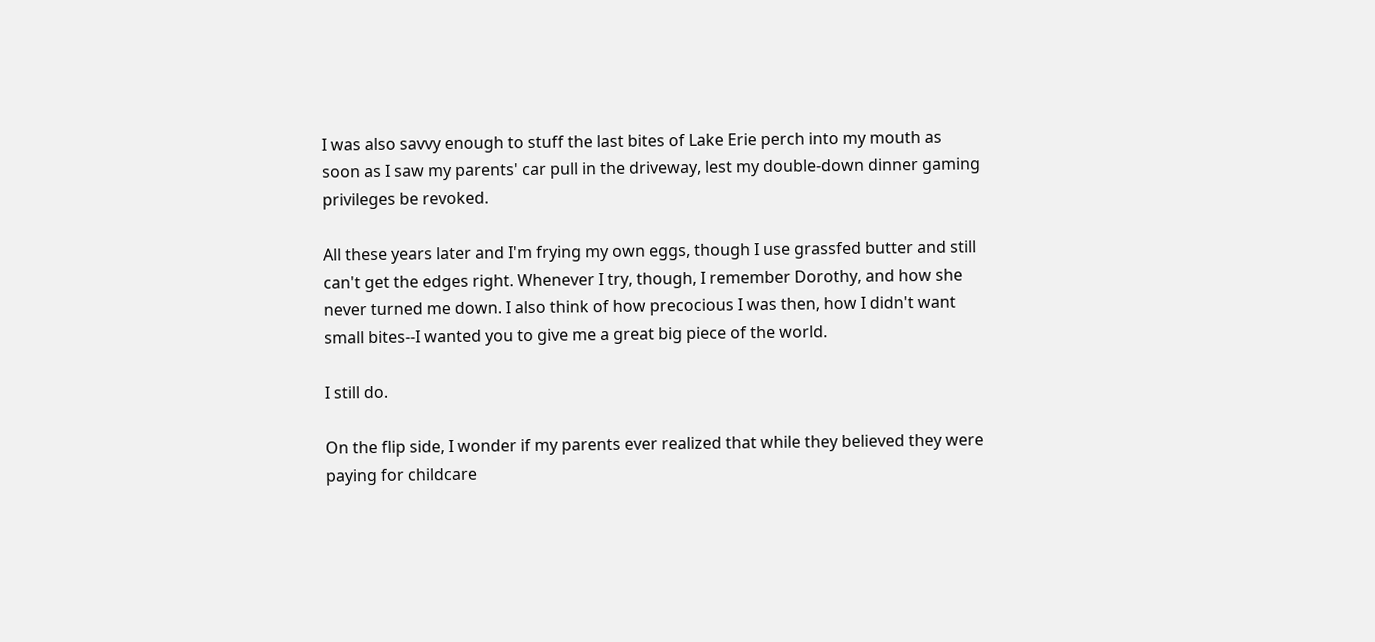I was also savvy enough to stuff the last bites of Lake Erie perch into my mouth as soon as I saw my parents' car pull in the driveway, lest my double-down dinner gaming privileges be revoked.

All these years later and I'm frying my own eggs, though I use grassfed butter and still can't get the edges right. Whenever I try, though, I remember Dorothy, and how she never turned me down. I also think of how precocious I was then, how I didn't want small bites--I wanted you to give me a great big piece of the world.

I still do.

On the flip side, I wonder if my parents ever realized that while they believed they were paying for childcare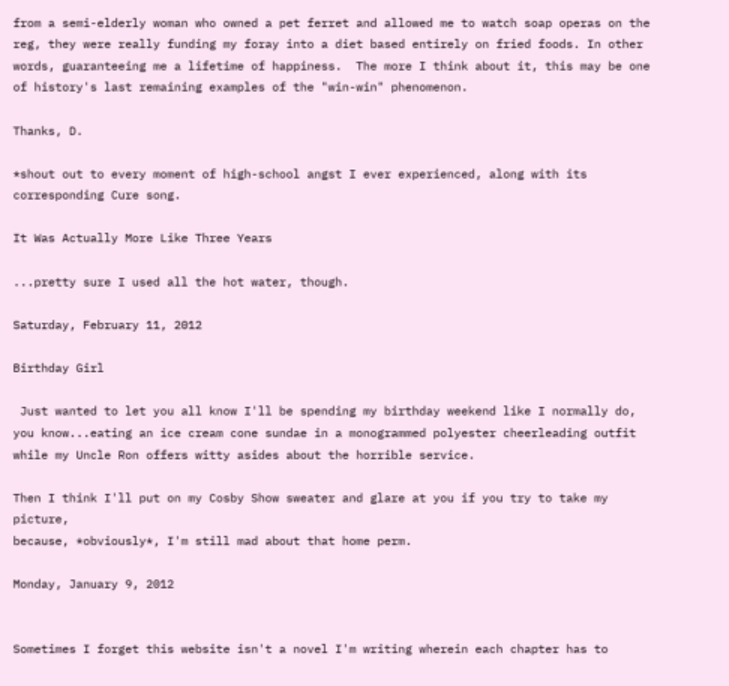from a semi-elderly woman who owned a pet ferret and allowed me to watch soap operas on the reg, they were really funding my foray into a diet based entirely on fried foods. In other words, guaranteeing me a lifetime of happiness.  The more I think about it, this may be one of history's last remaining examples of the "win-win" phenomenon.

Thanks, D.

*shout out to every moment of high-school angst I ever experienced, along with its corresponding Cure song.

It Was Actually More Like Three Years

...pretty sure I used all the hot water, though.

Saturday, February 11, 2012

Birthday Girl

 Just wanted to let you all know I'll be spending my birthday weekend like I normally do,
you know...eating an ice cream cone sundae in a monogrammed polyester cheerleading outfit
while my Uncle Ron offers witty asides about the horrible service.

Then I think I'll put on my Cosby Show sweater and glare at you if you try to take my picture,
because, *obviously*, I'm still mad about that home perm.

Monday, January 9, 2012


Sometimes I forget this website isn't a novel I'm writing wherein each chapter has to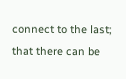connect to the last; that there can be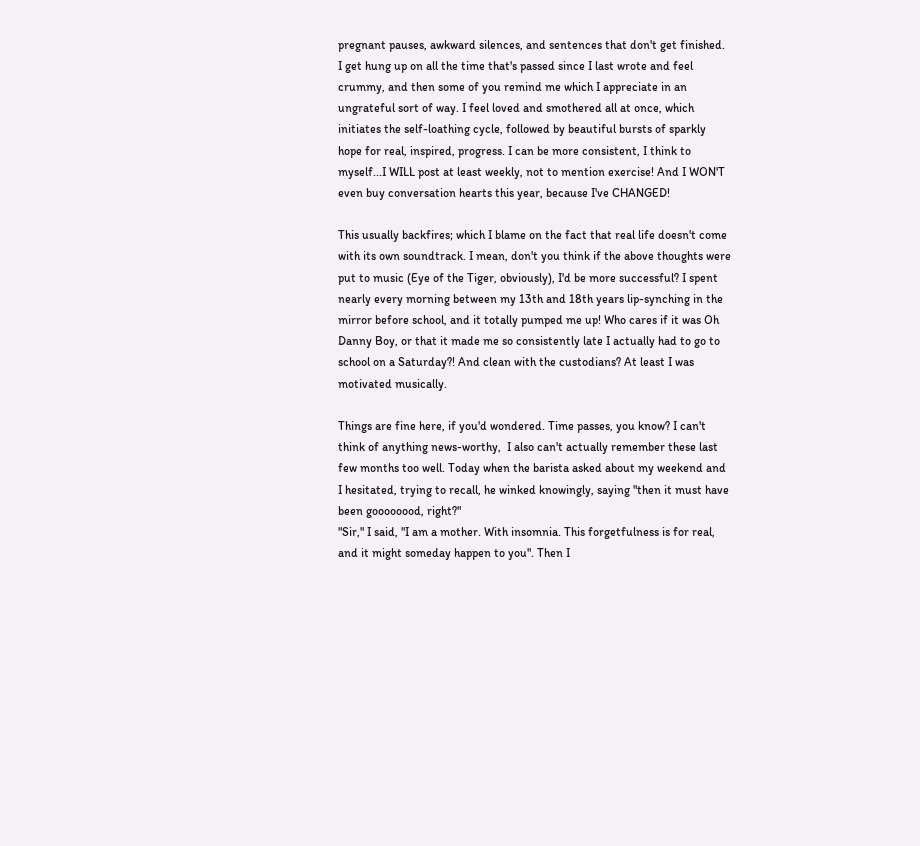pregnant pauses, awkward silences, and sentences that don't get finished.  I get hung up on all the time that's passed since I last wrote and feel crummy, and then some of you remind me which I appreciate in an ungrateful sort of way. I feel loved and smothered all at once, which initiates the self-loathing cycle, followed by beautiful bursts of sparkly hope for real, inspired, progress. I can be more consistent, I think to myself...I WILL post at least weekly, not to mention exercise! And I WON'T even buy conversation hearts this year, because I've CHANGED!

This usually backfires; which I blame on the fact that real life doesn't come with its own soundtrack. I mean, don't you think if the above thoughts were put to music (Eye of the Tiger, obviously), I'd be more successful? I spent nearly every morning between my 13th and 18th years lip-synching in the mirror before school, and it totally pumped me up! Who cares if it was Oh Danny Boy, or that it made me so consistently late I actually had to go to school on a Saturday?! And clean with the custodians? At least I was motivated musically.

Things are fine here, if you'd wondered. Time passes, you know? I can't think of anything news-worthy,  I also can't actually remember these last few months too well. Today when the barista asked about my weekend and I hesitated, trying to recall, he winked knowingly, saying "then it must have been goooooood, right?"
"Sir," I said, "I am a mother. With insomnia. This forgetfulness is for real, and it might someday happen to you". Then I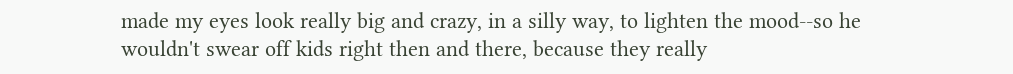made my eyes look really big and crazy, in a silly way, to lighten the mood--so he wouldn't swear off kids right then and there, because they really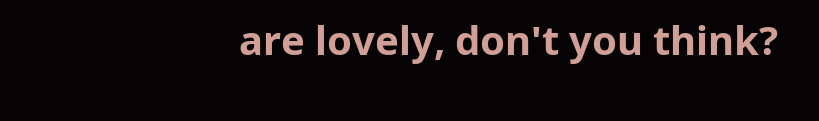are lovely, don't you think?